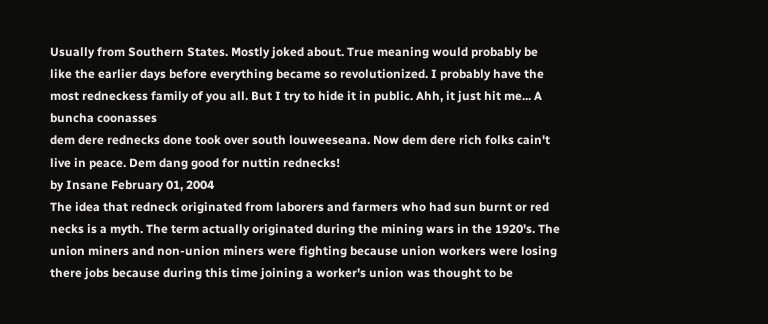Usually from Southern States. Mostly joked about. True meaning would probably be like the earlier days before everything became so revolutionized. I probably have the most redneckess family of you all. But I try to hide it in public. Ahh, it just hit me... A buncha coonasses
dem dere rednecks done took over south louweeseana. Now dem dere rich folks cain't live in peace. Dem dang good for nuttin rednecks!
by Insane February 01, 2004
The idea that redneck originated from laborers and farmers who had sun burnt or red necks is a myth. The term actually originated during the mining wars in the 1920's. The union miners and non-union miners were fighting because union workers were losing there jobs because during this time joining a worker's union was thought to be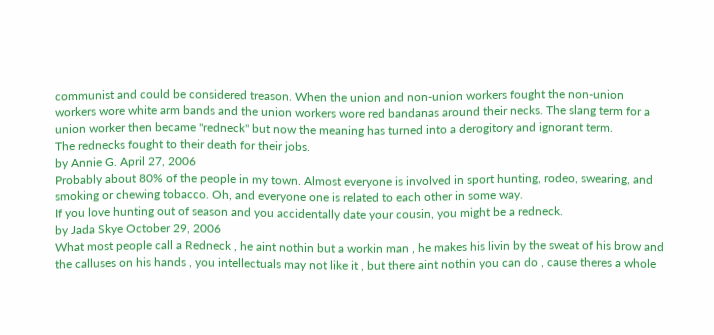communist and could be considered treason. When the union and non-union workers fought the non-union workers wore white arm bands and the union workers wore red bandanas around their necks. The slang term for a union worker then became "redneck" but now the meaning has turned into a derogitory and ignorant term.
The rednecks fought to their death for their jobs.
by Annie G. April 27, 2006
Probably about 80% of the people in my town. Almost everyone is involved in sport hunting, rodeo, swearing, and smoking or chewing tobacco. Oh, and everyone one is related to each other in some way.
If you love hunting out of season and you accidentally date your cousin, you might be a redneck.
by Jada Skye October 29, 2006
What most people call a Redneck , he aint nothin but a workin man , he makes his livin by the sweat of his brow and the calluses on his hands , you intellectuals may not like it , but there aint nothin you can do , cause theres a whole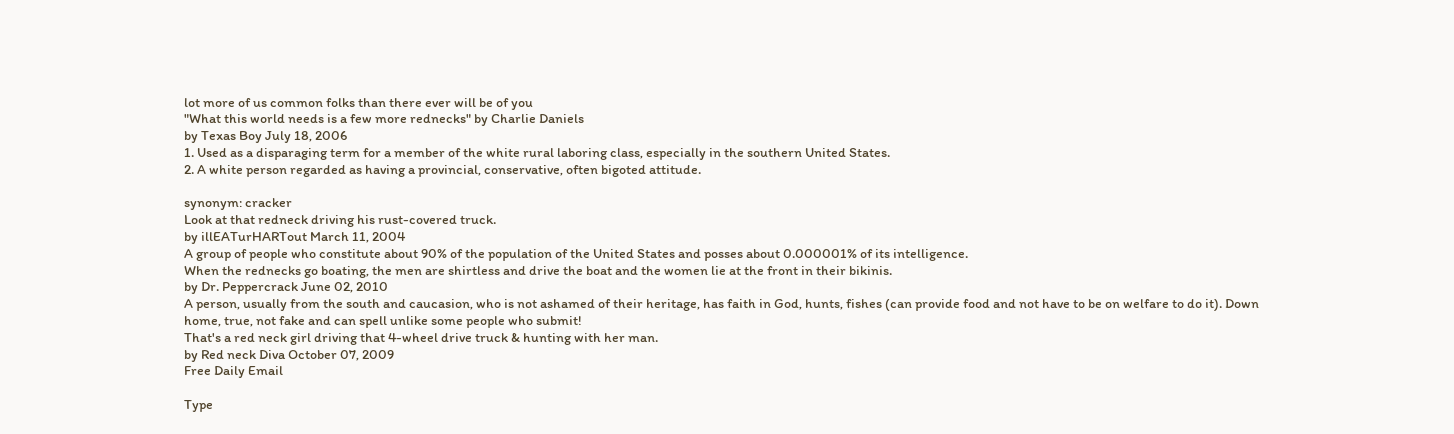lot more of us common folks than there ever will be of you
"What this world needs is a few more rednecks" by Charlie Daniels
by Texas Boy July 18, 2006
1. Used as a disparaging term for a member of the white rural laboring class, especially in the southern United States.
2. A white person regarded as having a provincial, conservative, often bigoted attitude.

synonym: cracker
Look at that redneck driving his rust-covered truck.
by illEATurHARTout March 11, 2004
A group of people who constitute about 90% of the population of the United States and posses about 0.000001% of its intelligence.
When the rednecks go boating, the men are shirtless and drive the boat and the women lie at the front in their bikinis.
by Dr. Peppercrack June 02, 2010
A person, usually from the south and caucasion, who is not ashamed of their heritage, has faith in God, hunts, fishes (can provide food and not have to be on welfare to do it). Down home, true, not fake and can spell unlike some people who submit!
That's a red neck girl driving that 4-wheel drive truck & hunting with her man.
by Red neck Diva October 07, 2009
Free Daily Email

Type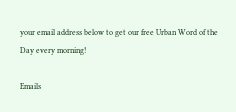your email address below to get our free Urban Word of the Day every morning!

Emails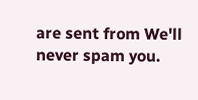are sent from We'll never spam you.